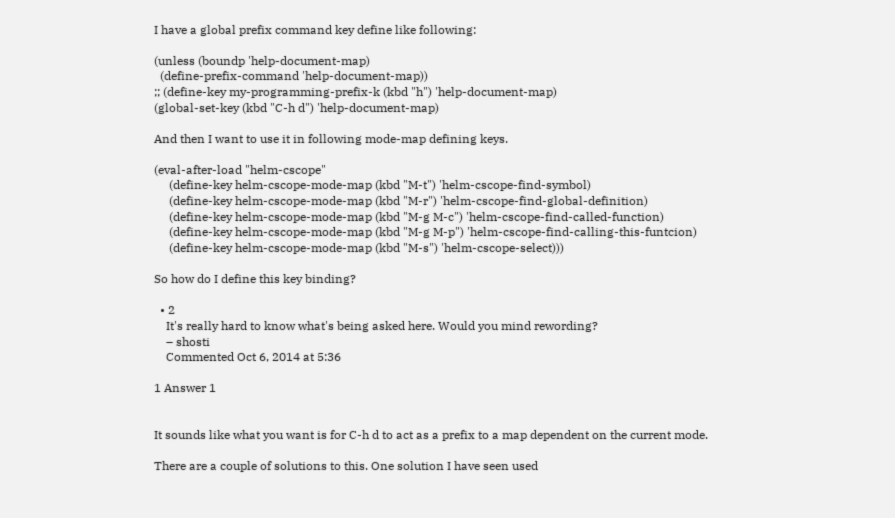I have a global prefix command key define like following:

(unless (boundp 'help-document-map)
  (define-prefix-command 'help-document-map))
;; (define-key my-programming-prefix-k (kbd "h") 'help-document-map)
(global-set-key (kbd "C-h d") 'help-document-map)

And then I want to use it in following mode-map defining keys.

(eval-after-load "helm-cscope"
     (define-key helm-cscope-mode-map (kbd "M-t") 'helm-cscope-find-symbol)
     (define-key helm-cscope-mode-map (kbd "M-r") 'helm-cscope-find-global-definition)
     (define-key helm-cscope-mode-map (kbd "M-g M-c") 'helm-cscope-find-called-function)
     (define-key helm-cscope-mode-map (kbd "M-g M-p") 'helm-cscope-find-calling-this-funtcion)
     (define-key helm-cscope-mode-map (kbd "M-s") 'helm-cscope-select)))

So how do I define this key binding?

  • 2
    It's really hard to know what's being asked here. Would you mind rewording?
    – shosti
    Commented Oct 6, 2014 at 5:36

1 Answer 1


It sounds like what you want is for C-h d to act as a prefix to a map dependent on the current mode.

There are a couple of solutions to this. One solution I have seen used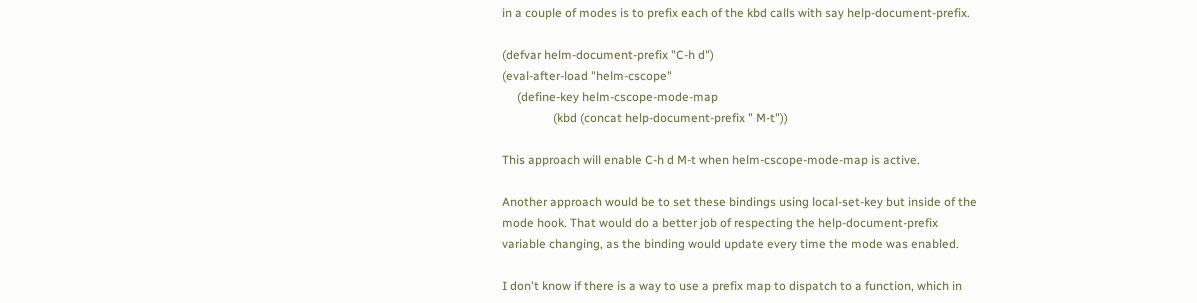in a couple of modes is to prefix each of the kbd calls with say help-document-prefix.

(defvar helm-document-prefix "C-h d")
(eval-after-load "helm-cscope"
     (define-key helm-cscope-mode-map
                 (kbd (concat help-document-prefix " M-t"))

This approach will enable C-h d M-t when helm-cscope-mode-map is active.

Another approach would be to set these bindings using local-set-key but inside of the mode hook. That would do a better job of respecting the help-document-prefix variable changing, as the binding would update every time the mode was enabled.

I don't know if there is a way to use a prefix map to dispatch to a function, which in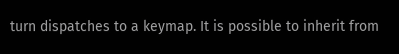turn dispatches to a keymap. It is possible to inherit from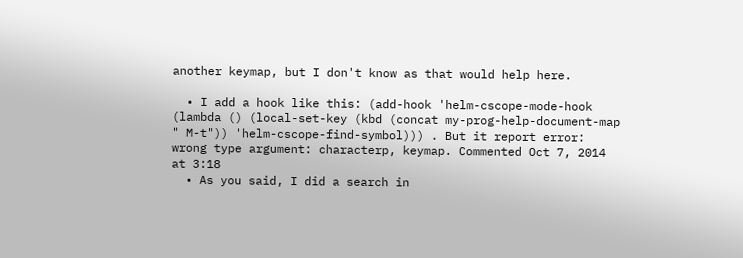another keymap, but I don't know as that would help here.

  • I add a hook like this: (add-hook 'helm-cscope-mode-hook (lambda () (local-set-key (kbd (concat my-prog-help-document-map " M-t")) 'helm-cscope-find-symbol))) . But it report error: wrong type argument: characterp, keymap. Commented Oct 7, 2014 at 3:18
  • As you said, I did a search in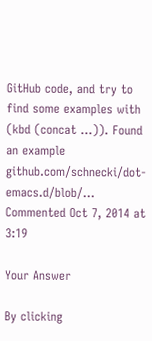GitHub code, and try to find some examples with (kbd (concat ...)). Found an example github.com/schnecki/dot-emacs.d/blob/… Commented Oct 7, 2014 at 3:19

Your Answer

By clicking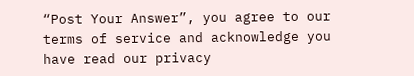“Post Your Answer”, you agree to our terms of service and acknowledge you have read our privacy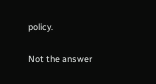policy.

Not the answer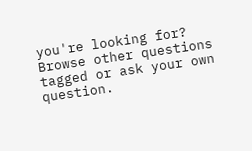you're looking for? Browse other questions tagged or ask your own question.